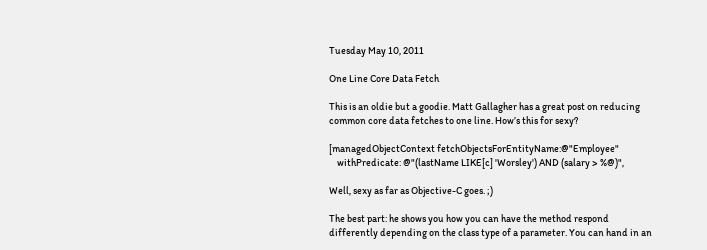Tuesday May 10, 2011

One Line Core Data Fetch

This is an oldie but a goodie. Matt Gallagher has a great post on reducing common core data fetches to one line. How’s this for sexy?

[managedObjectContext fetchObjectsForEntityName:@"Employee"
    withPredicate: @"(lastName LIKE[c] 'Worsley') AND (salary > %@)",

Well, sexy as far as Objective-C goes. ;)

The best part: he shows you how you can have the method respond differently depending on the class type of a parameter. You can hand in an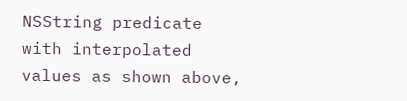NSString predicate with interpolated values as shown above,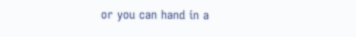or you can hand in a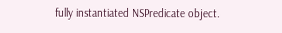fully instantiated NSPredicate object.